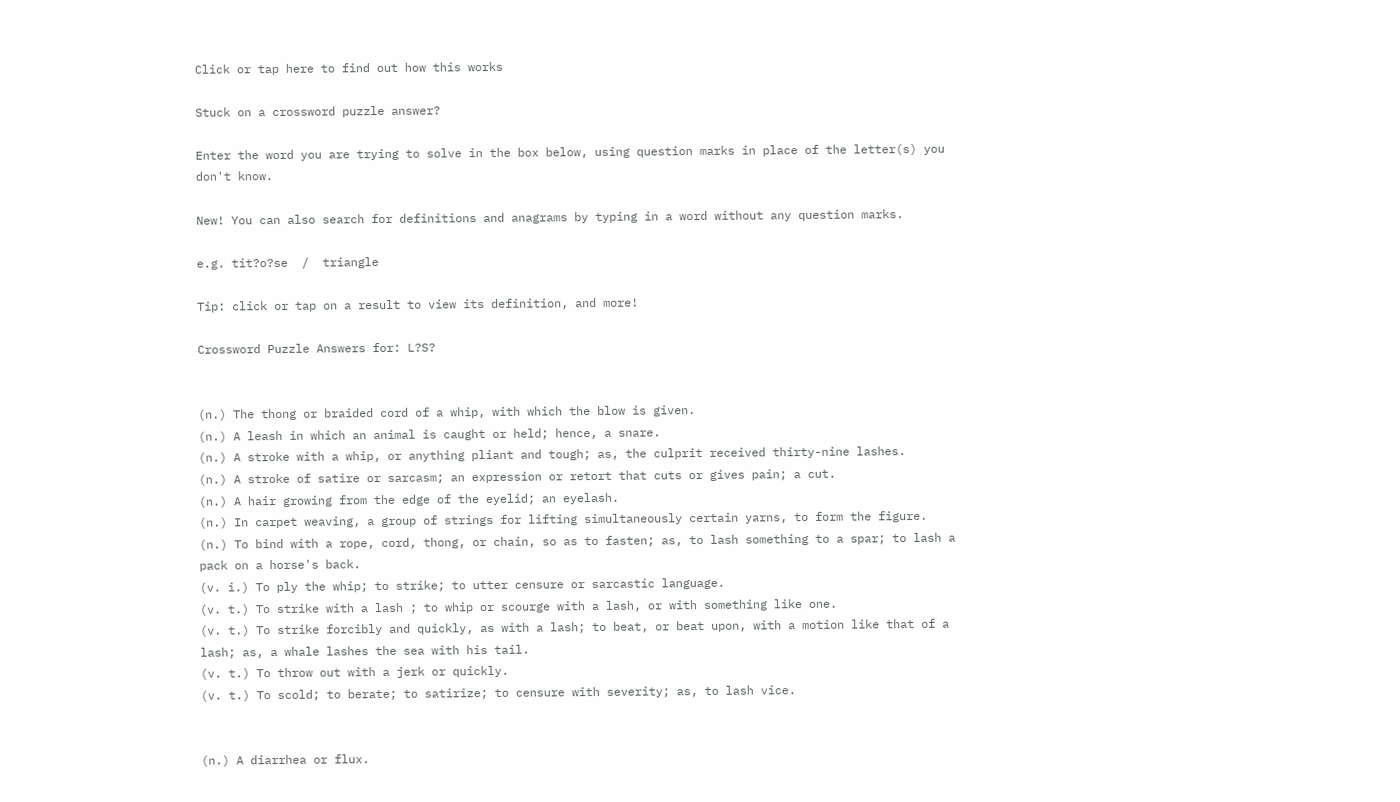Click or tap here to find out how this works

Stuck on a crossword puzzle answer?

Enter the word you are trying to solve in the box below, using question marks in place of the letter(s) you don't know.

New! You can also search for definitions and anagrams by typing in a word without any question marks.

e.g. tit?o?se  /  triangle

Tip: click or tap on a result to view its definition, and more!

Crossword Puzzle Answers for: L?S?


(n.) The thong or braided cord of a whip, with which the blow is given.
(n.) A leash in which an animal is caught or held; hence, a snare.
(n.) A stroke with a whip, or anything pliant and tough; as, the culprit received thirty-nine lashes.
(n.) A stroke of satire or sarcasm; an expression or retort that cuts or gives pain; a cut.
(n.) A hair growing from the edge of the eyelid; an eyelash.
(n.) In carpet weaving, a group of strings for lifting simultaneously certain yarns, to form the figure.
(n.) To bind with a rope, cord, thong, or chain, so as to fasten; as, to lash something to a spar; to lash a pack on a horse's back.
(v. i.) To ply the whip; to strike; to utter censure or sarcastic language.
(v. t.) To strike with a lash ; to whip or scourge with a lash, or with something like one.
(v. t.) To strike forcibly and quickly, as with a lash; to beat, or beat upon, with a motion like that of a lash; as, a whale lashes the sea with his tail.
(v. t.) To throw out with a jerk or quickly.
(v. t.) To scold; to berate; to satirize; to censure with severity; as, to lash vice.


(n.) A diarrhea or flux.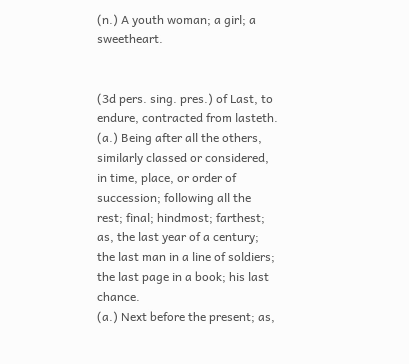(n.) A youth woman; a girl; a sweetheart.


(3d pers. sing. pres.) of Last, to endure, contracted from lasteth.
(a.) Being after all the others, similarly classed or considered, in time, place, or order of succession; following all the rest; final; hindmost; farthest; as, the last year of a century; the last man in a line of soldiers; the last page in a book; his last chance.
(a.) Next before the present; as,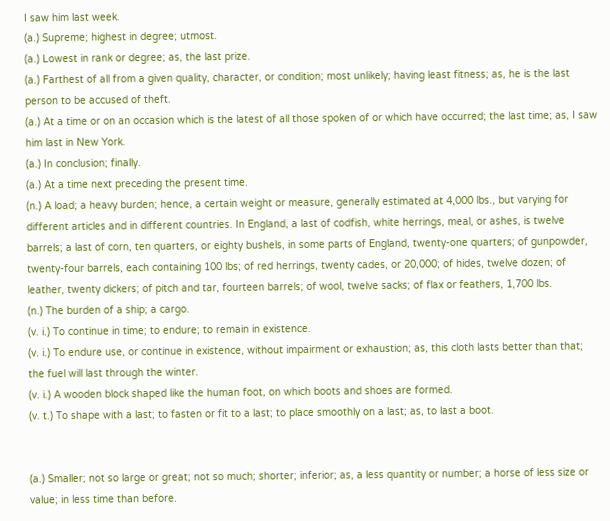I saw him last week.
(a.) Supreme; highest in degree; utmost.
(a.) Lowest in rank or degree; as, the last prize.
(a.) Farthest of all from a given quality, character, or condition; most unlikely; having least fitness; as, he is the last person to be accused of theft.
(a.) At a time or on an occasion which is the latest of all those spoken of or which have occurred; the last time; as, I saw him last in New York.
(a.) In conclusion; finally.
(a.) At a time next preceding the present time.
(n.) A load; a heavy burden; hence, a certain weight or measure, generally estimated at 4,000 lbs., but varying for different articles and in different countries. In England, a last of codfish, white herrings, meal, or ashes, is twelve barrels; a last of corn, ten quarters, or eighty bushels, in some parts of England, twenty-one quarters; of gunpowder, twenty-four barrels, each containing 100 lbs; of red herrings, twenty cades, or 20,000; of hides, twelve dozen; of leather, twenty dickers; of pitch and tar, fourteen barrels; of wool, twelve sacks; of flax or feathers, 1,700 lbs.
(n.) The burden of a ship; a cargo.
(v. i.) To continue in time; to endure; to remain in existence.
(v. i.) To endure use, or continue in existence, without impairment or exhaustion; as, this cloth lasts better than that; the fuel will last through the winter.
(v. i.) A wooden block shaped like the human foot, on which boots and shoes are formed.
(v. t.) To shape with a last; to fasten or fit to a last; to place smoothly on a last; as, to last a boot.


(a.) Smaller; not so large or great; not so much; shorter; inferior; as, a less quantity or number; a horse of less size or value; in less time than before.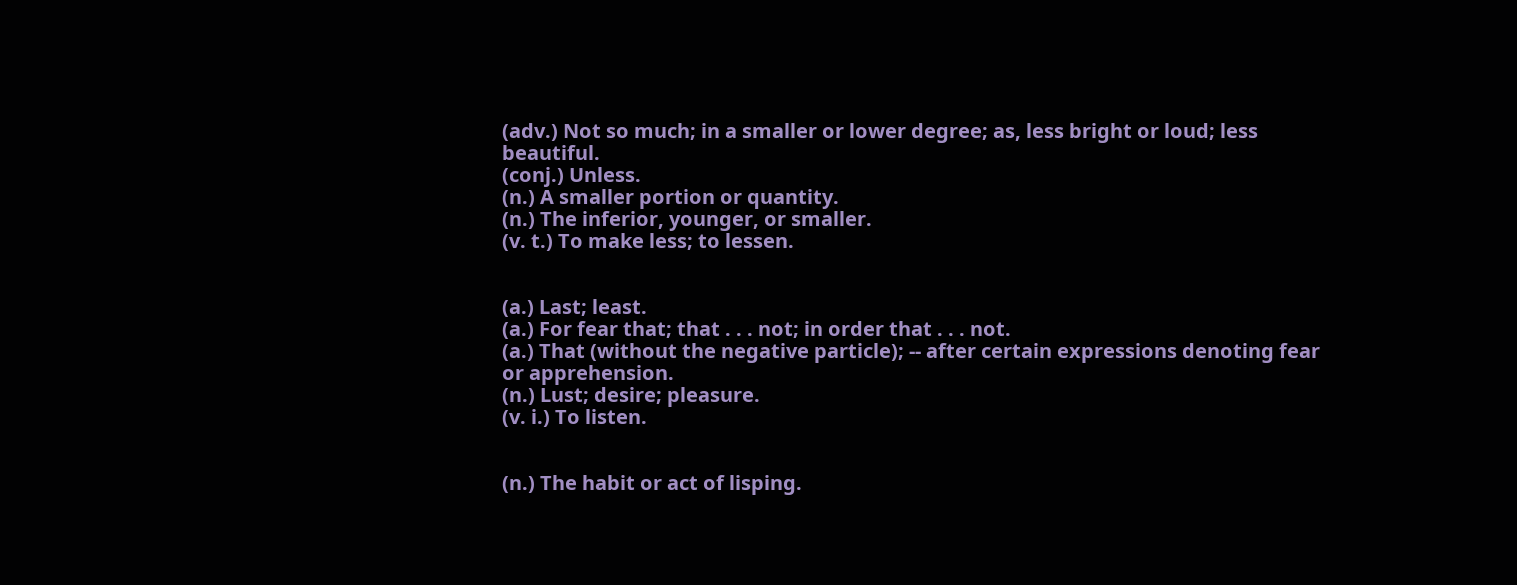(adv.) Not so much; in a smaller or lower degree; as, less bright or loud; less beautiful.
(conj.) Unless.
(n.) A smaller portion or quantity.
(n.) The inferior, younger, or smaller.
(v. t.) To make less; to lessen.


(a.) Last; least.
(a.) For fear that; that . . . not; in order that . . . not.
(a.) That (without the negative particle); -- after certain expressions denoting fear or apprehension.
(n.) Lust; desire; pleasure.
(v. i.) To listen.


(n.) The habit or act of lisping.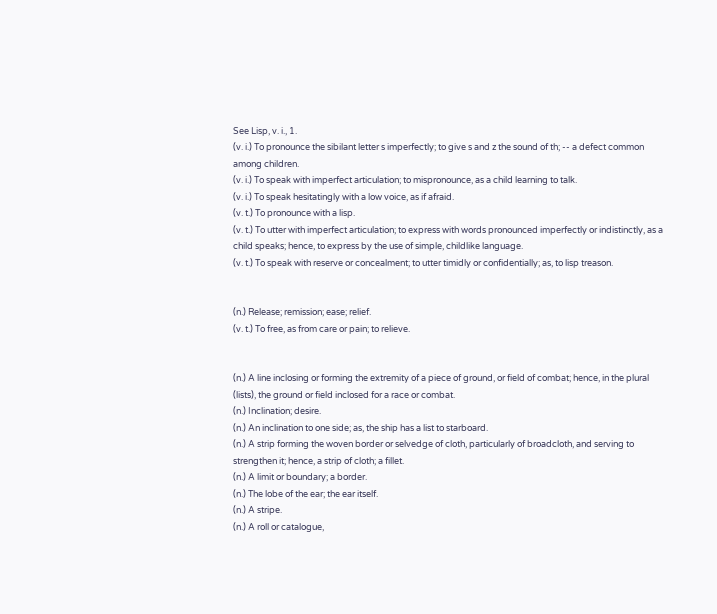See Lisp, v. i., 1.
(v. i.) To pronounce the sibilant letter s imperfectly; to give s and z the sound of th; -- a defect common among children.
(v. i.) To speak with imperfect articulation; to mispronounce, as a child learning to talk.
(v. i.) To speak hesitatingly with a low voice, as if afraid.
(v. t.) To pronounce with a lisp.
(v. t.) To utter with imperfect articulation; to express with words pronounced imperfectly or indistinctly, as a child speaks; hence, to express by the use of simple, childlike language.
(v. t.) To speak with reserve or concealment; to utter timidly or confidentially; as, to lisp treason.


(n.) Release; remission; ease; relief.
(v. t.) To free, as from care or pain; to relieve.


(n.) A line inclosing or forming the extremity of a piece of ground, or field of combat; hence, in the plural (lists), the ground or field inclosed for a race or combat.
(n.) Inclination; desire.
(n.) An inclination to one side; as, the ship has a list to starboard.
(n.) A strip forming the woven border or selvedge of cloth, particularly of broadcloth, and serving to strengthen it; hence, a strip of cloth; a fillet.
(n.) A limit or boundary; a border.
(n.) The lobe of the ear; the ear itself.
(n.) A stripe.
(n.) A roll or catalogue,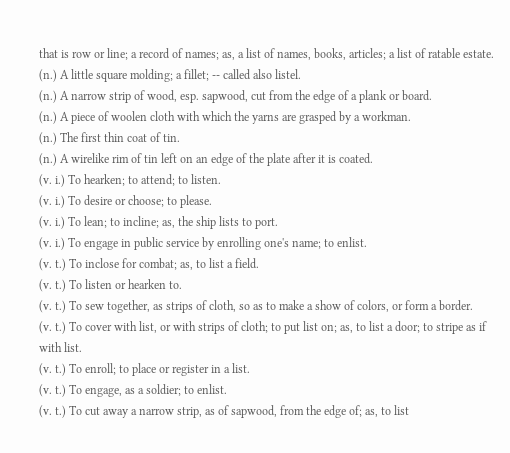that is row or line; a record of names; as, a list of names, books, articles; a list of ratable estate.
(n.) A little square molding; a fillet; -- called also listel.
(n.) A narrow strip of wood, esp. sapwood, cut from the edge of a plank or board.
(n.) A piece of woolen cloth with which the yarns are grasped by a workman.
(n.) The first thin coat of tin.
(n.) A wirelike rim of tin left on an edge of the plate after it is coated.
(v. i.) To hearken; to attend; to listen.
(v. i.) To desire or choose; to please.
(v. i.) To lean; to incline; as, the ship lists to port.
(v. i.) To engage in public service by enrolling one's name; to enlist.
(v. t.) To inclose for combat; as, to list a field.
(v. t.) To listen or hearken to.
(v. t.) To sew together, as strips of cloth, so as to make a show of colors, or form a border.
(v. t.) To cover with list, or with strips of cloth; to put list on; as, to list a door; to stripe as if with list.
(v. t.) To enroll; to place or register in a list.
(v. t.) To engage, as a soldier; to enlist.
(v. t.) To cut away a narrow strip, as of sapwood, from the edge of; as, to list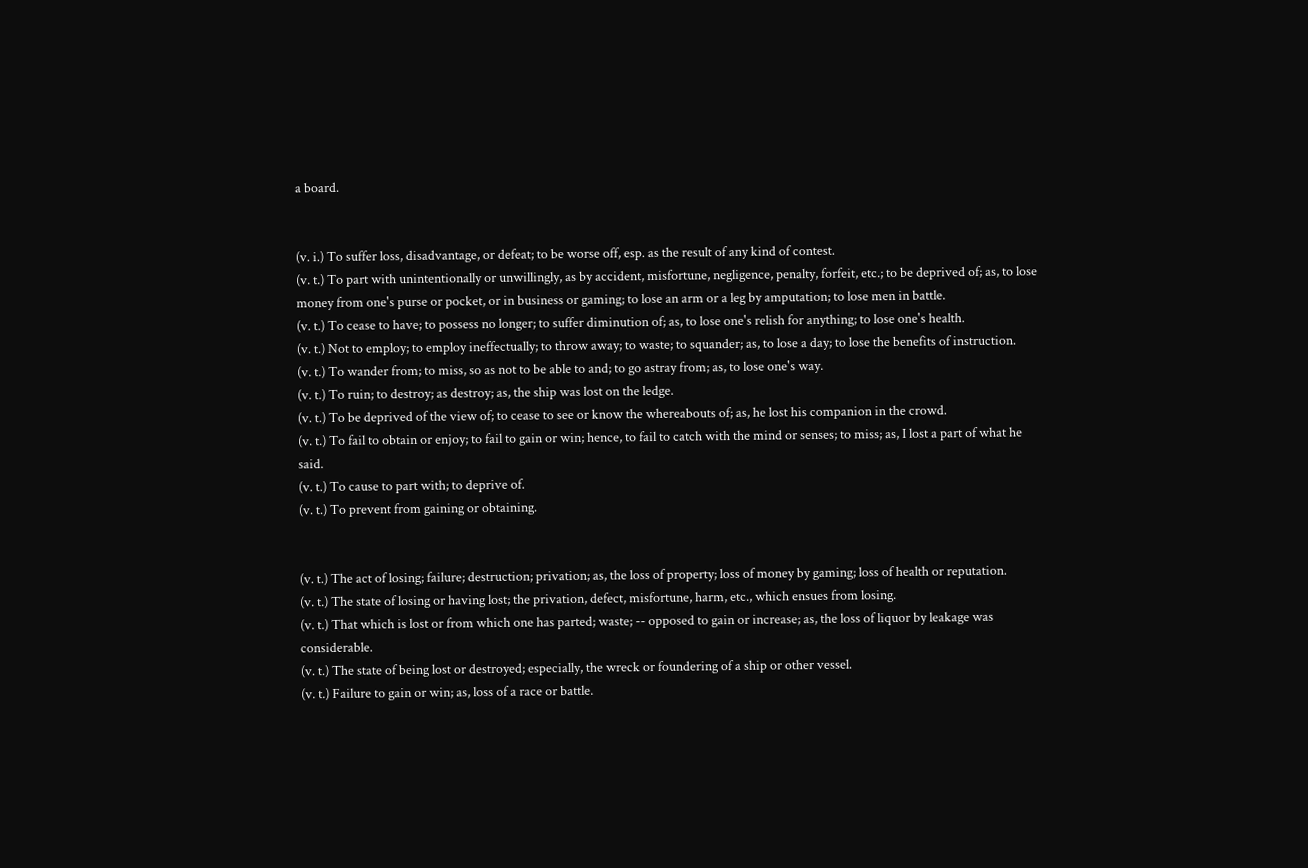a board.


(v. i.) To suffer loss, disadvantage, or defeat; to be worse off, esp. as the result of any kind of contest.
(v. t.) To part with unintentionally or unwillingly, as by accident, misfortune, negligence, penalty, forfeit, etc.; to be deprived of; as, to lose money from one's purse or pocket, or in business or gaming; to lose an arm or a leg by amputation; to lose men in battle.
(v. t.) To cease to have; to possess no longer; to suffer diminution of; as, to lose one's relish for anything; to lose one's health.
(v. t.) Not to employ; to employ ineffectually; to throw away; to waste; to squander; as, to lose a day; to lose the benefits of instruction.
(v. t.) To wander from; to miss, so as not to be able to and; to go astray from; as, to lose one's way.
(v. t.) To ruin; to destroy; as destroy; as, the ship was lost on the ledge.
(v. t.) To be deprived of the view of; to cease to see or know the whereabouts of; as, he lost his companion in the crowd.
(v. t.) To fail to obtain or enjoy; to fail to gain or win; hence, to fail to catch with the mind or senses; to miss; as, I lost a part of what he said.
(v. t.) To cause to part with; to deprive of.
(v. t.) To prevent from gaining or obtaining.


(v. t.) The act of losing; failure; destruction; privation; as, the loss of property; loss of money by gaming; loss of health or reputation.
(v. t.) The state of losing or having lost; the privation, defect, misfortune, harm, etc., which ensues from losing.
(v. t.) That which is lost or from which one has parted; waste; -- opposed to gain or increase; as, the loss of liquor by leakage was considerable.
(v. t.) The state of being lost or destroyed; especially, the wreck or foundering of a ship or other vessel.
(v. t.) Failure to gain or win; as, loss of a race or battle.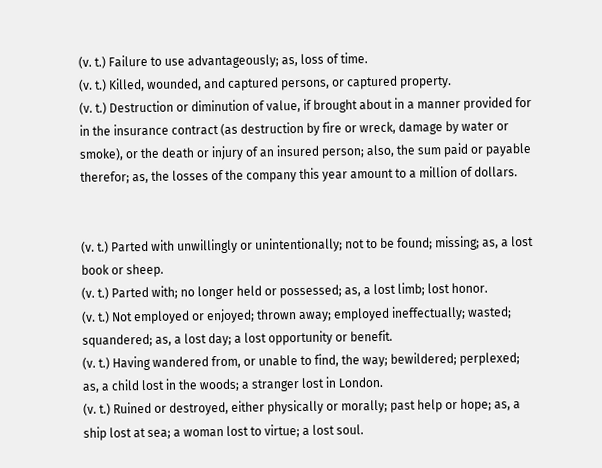(v. t.) Failure to use advantageously; as, loss of time.
(v. t.) Killed, wounded, and captured persons, or captured property.
(v. t.) Destruction or diminution of value, if brought about in a manner provided for in the insurance contract (as destruction by fire or wreck, damage by water or smoke), or the death or injury of an insured person; also, the sum paid or payable therefor; as, the losses of the company this year amount to a million of dollars.


(v. t.) Parted with unwillingly or unintentionally; not to be found; missing; as, a lost book or sheep.
(v. t.) Parted with; no longer held or possessed; as, a lost limb; lost honor.
(v. t.) Not employed or enjoyed; thrown away; employed ineffectually; wasted; squandered; as, a lost day; a lost opportunity or benefit.
(v. t.) Having wandered from, or unable to find, the way; bewildered; perplexed; as, a child lost in the woods; a stranger lost in London.
(v. t.) Ruined or destroyed, either physically or morally; past help or hope; as, a ship lost at sea; a woman lost to virtue; a lost soul.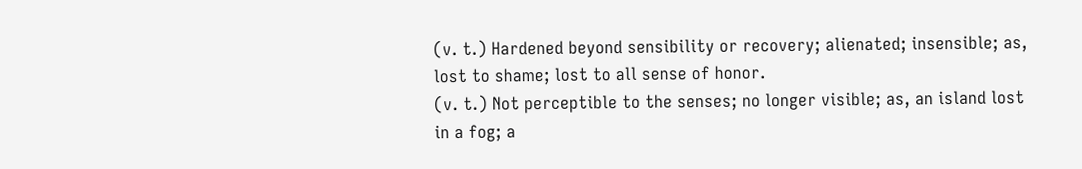(v. t.) Hardened beyond sensibility or recovery; alienated; insensible; as, lost to shame; lost to all sense of honor.
(v. t.) Not perceptible to the senses; no longer visible; as, an island lost in a fog; a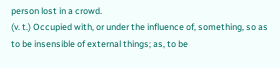person lost in a crowd.
(v. t.) Occupied with, or under the influence of, something, so as to be insensible of external things; as, to be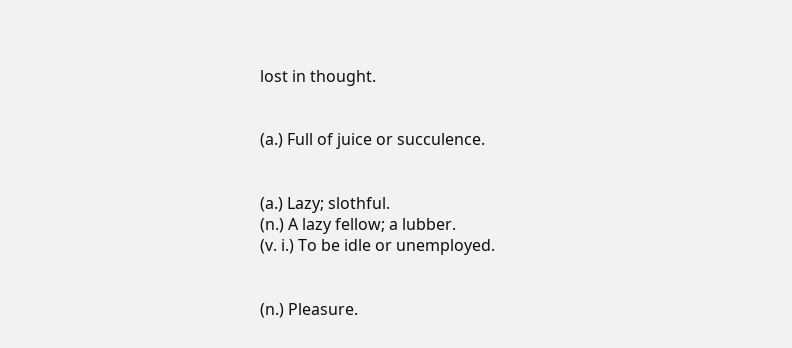lost in thought.


(a.) Full of juice or succulence.


(a.) Lazy; slothful.
(n.) A lazy fellow; a lubber.
(v. i.) To be idle or unemployed.


(n.) Pleasure.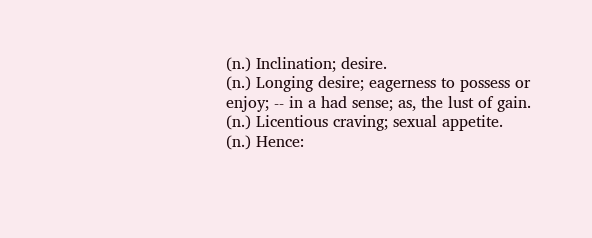(n.) Inclination; desire.
(n.) Longing desire; eagerness to possess or enjoy; -- in a had sense; as, the lust of gain.
(n.) Licentious craving; sexual appetite.
(n.) Hence: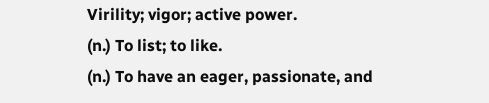Virility; vigor; active power.
(n.) To list; to like.
(n.) To have an eager, passionate, and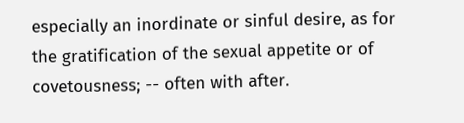especially an inordinate or sinful desire, as for the gratification of the sexual appetite or of covetousness; -- often with after.